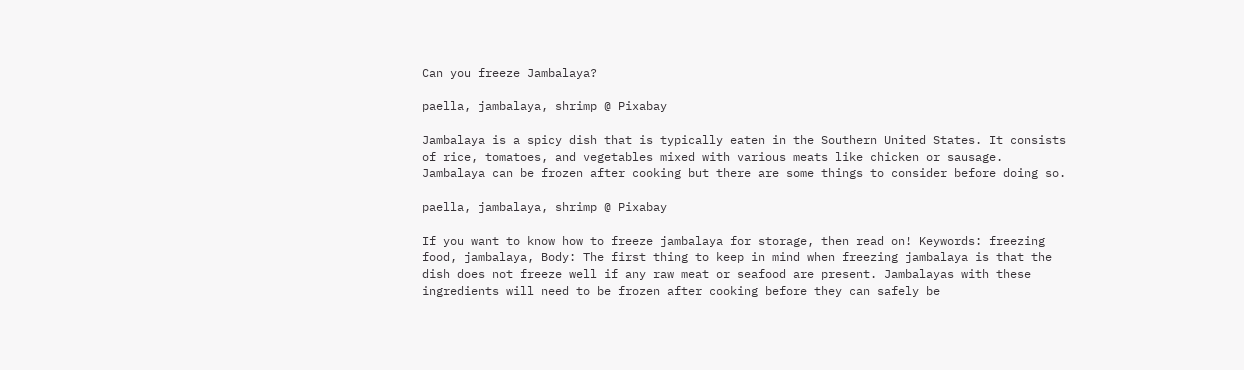Can you freeze Jambalaya?

paella, jambalaya, shrimp @ Pixabay

Jambalaya is a spicy dish that is typically eaten in the Southern United States. It consists of rice, tomatoes, and vegetables mixed with various meats like chicken or sausage. Jambalaya can be frozen after cooking but there are some things to consider before doing so.

paella, jambalaya, shrimp @ Pixabay

If you want to know how to freeze jambalaya for storage, then read on! Keywords: freezing food, jambalaya, Body: The first thing to keep in mind when freezing jambalaya is that the dish does not freeze well if any raw meat or seafood are present. Jambalayas with these ingredients will need to be frozen after cooking before they can safely be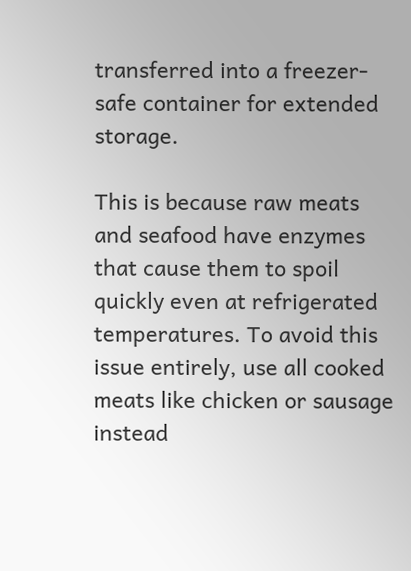transferred into a freezer-safe container for extended storage.

This is because raw meats and seafood have enzymes that cause them to spoil quickly even at refrigerated temperatures. To avoid this issue entirely, use all cooked meats like chicken or sausage instead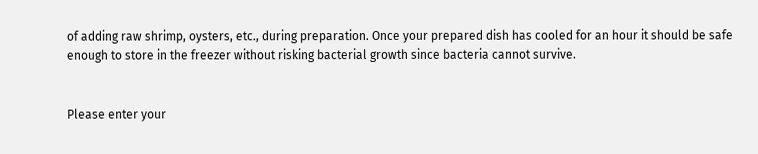of adding raw shrimp, oysters, etc., during preparation. Once your prepared dish has cooled for an hour it should be safe enough to store in the freezer without risking bacterial growth since bacteria cannot survive.


Please enter your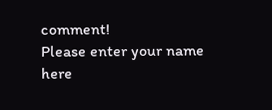comment!
Please enter your name here